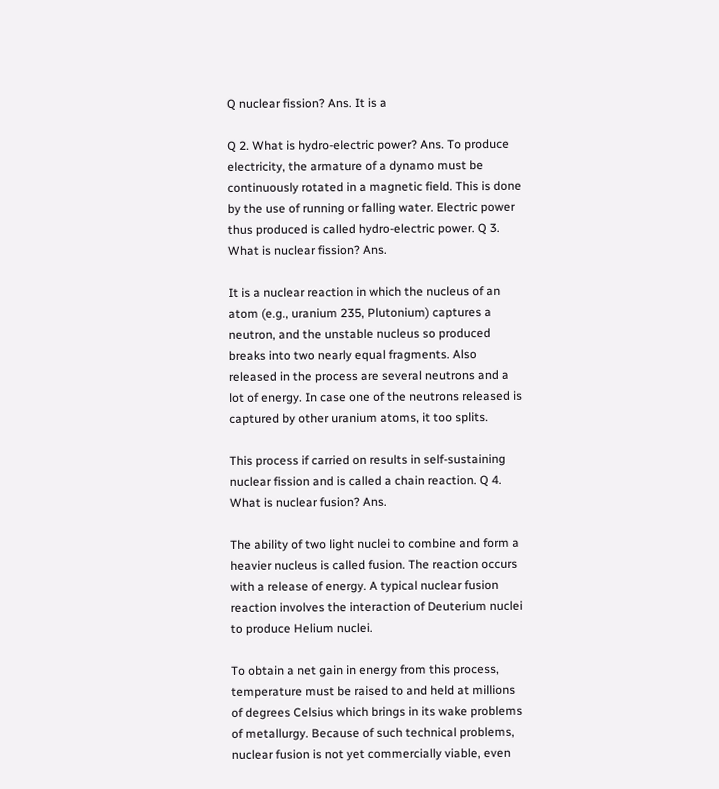Q nuclear fission? Ans. It is a

Q 2. What is hydro-electric power? Ans. To produce electricity, the armature of a dynamo must be continuously rotated in a magnetic field. This is done by the use of running or falling water. Electric power thus produced is called hydro-electric power. Q 3. What is nuclear fission? Ans.

It is a nuclear reaction in which the nucleus of an atom (e.g., uranium 235, Plutonium) captures a neutron, and the unstable nucleus so produced breaks into two nearly equal fragments. Also released in the process are several neutrons and a lot of energy. In case one of the neutrons released is captured by other uranium atoms, it too splits.

This process if carried on results in self-sustaining nuclear fission and is called a chain reaction. Q 4. What is nuclear fusion? Ans.

The ability of two light nuclei to combine and form a heavier nucleus is called fusion. The reaction occurs with a release of energy. A typical nuclear fusion reaction involves the interaction of Deuterium nuclei to produce Helium nuclei.

To obtain a net gain in energy from this process, temperature must be raised to and held at millions of degrees Celsius which brings in its wake problems of metallurgy. Because of such technical problems, nuclear fusion is not yet commercially viable, even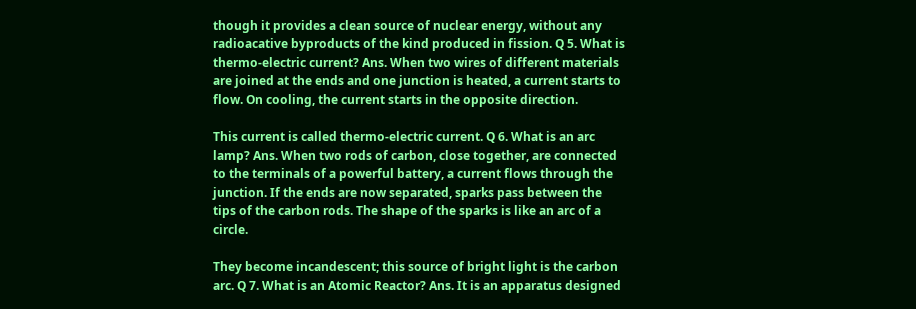though it provides a clean source of nuclear energy, without any radioacative byproducts of the kind produced in fission. Q 5. What is thermo-electric current? Ans. When two wires of different materials are joined at the ends and one junction is heated, a current starts to flow. On cooling, the current starts in the opposite direction.

This current is called thermo-electric current. Q 6. What is an arc lamp? Ans. When two rods of carbon, close together, are connected to the terminals of a powerful battery, a current flows through the junction. If the ends are now separated, sparks pass between the tips of the carbon rods. The shape of the sparks is like an arc of a circle.

They become incandescent; this source of bright light is the carbon arc. Q 7. What is an Atomic Reactor? Ans. It is an apparatus designed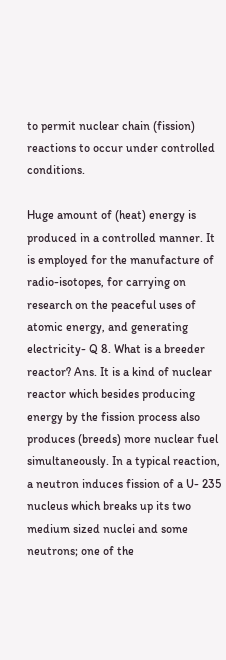to permit nuclear chain (fission) reactions to occur under controlled conditions.

Huge amount of (heat) energy is produced in a controlled manner. It is employed for the manufacture of radio-isotopes, for carrying on research on the peaceful uses of atomic energy, and generating electricity- Q 8. What is a breeder reactor? Ans. It is a kind of nuclear reactor which besides producing energy by the fission process also produces (breeds) more nuclear fuel simultaneously. In a typical reaction, a neutron induces fission of a U- 235 nucleus which breaks up its two medium sized nuclei and some neutrons; one of the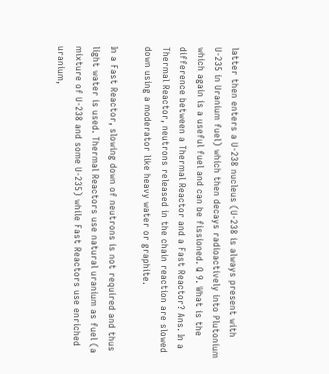latter then enters a U-238 nucleus (U-238 is always present with U-235 in Uranium fuel) which then decays radioactively into Plutonium which again is a useful fuel and can be fissioned. Q 9. What is the difference between a Thermal Reactor and a Fast Reactor? Ans. In a Thermal Reactor, neutrons released in the chain reaction are slowed down using a moderator like heavy water or graphite.

In a Fast Reactor, slowing down of neutrons is not required and thus light water is used. Thermal Reactors use natural uranium as fuel (a mixture of U-238 and some U-235) while Fast Reactors use enriched uranium,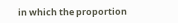in which the proportion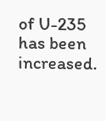of U-235 has been increased.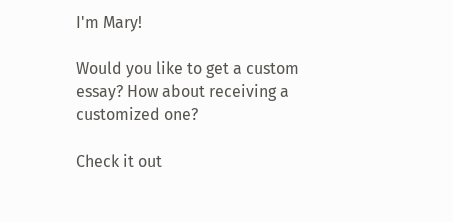I'm Mary!

Would you like to get a custom essay? How about receiving a customized one?

Check it out